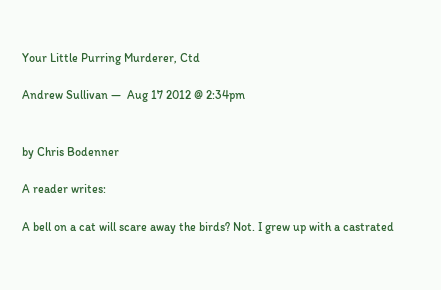Your Little Purring Murderer, Ctd

Andrew Sullivan —  Aug 17 2012 @ 2:34pm


by Chris Bodenner

A reader writes:

A bell on a cat will scare away the birds? Not. I grew up with a castrated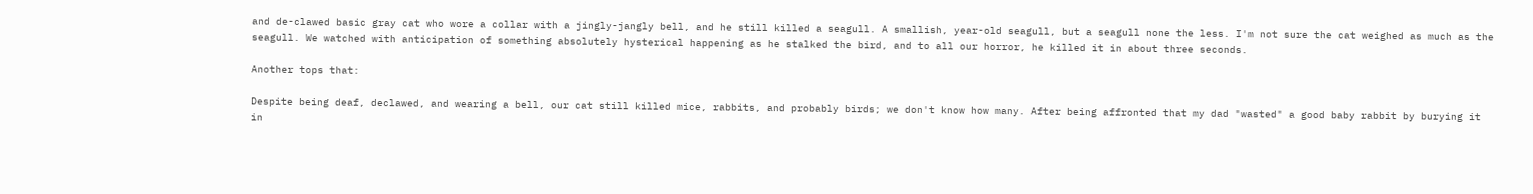and de-clawed basic gray cat who wore a collar with a jingly-jangly bell, and he still killed a seagull. A smallish, year-old seagull, but a seagull none the less. I'm not sure the cat weighed as much as the seagull. We watched with anticipation of something absolutely hysterical happening as he stalked the bird, and to all our horror, he killed it in about three seconds.

Another tops that:

Despite being deaf, declawed, and wearing a bell, our cat still killed mice, rabbits, and probably birds; we don't know how many. After being affronted that my dad "wasted" a good baby rabbit by burying it in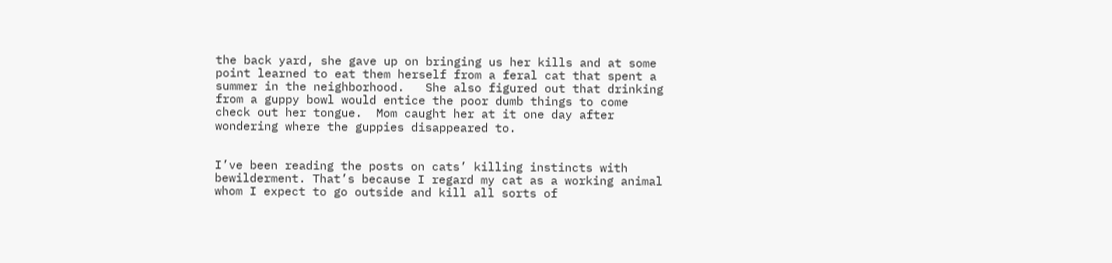the back yard, she gave up on bringing us her kills and at some point learned to eat them herself from a feral cat that spent a summer in the neighborhood.   She also figured out that drinking from a guppy bowl would entice the poor dumb things to come check out her tongue.  Mom caught her at it one day after wondering where the guppies disappeared to.


I’ve been reading the posts on cats’ killing instincts with bewilderment. That’s because I regard my cat as a working animal whom I expect to go outside and kill all sorts of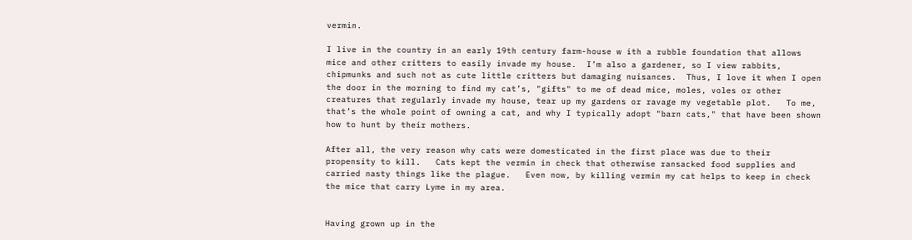vermin.

I live in the country in an early 19th century farm-house w ith a rubble foundation that allows mice and other critters to easily invade my house.  I’m also a gardener, so I view rabbits, chipmunks and such not as cute little critters but damaging nuisances.  Thus, I love it when I open the door in the morning to find my cat’s, "gifts" to me of dead mice, moles, voles or other creatures that regularly invade my house, tear up my gardens or ravage my vegetable plot.   To me, that’s the whole point of owning a cat, and why I typically adopt "barn cats," that have been shown how to hunt by their mothers.

After all, the very reason why cats were domesticated in the first place was due to their propensity to kill.   Cats kept the vermin in check that otherwise ransacked food supplies and carried nasty things like the plague.   Even now, by killing vermin my cat helps to keep in check the mice that carry Lyme in my area.


Having grown up in the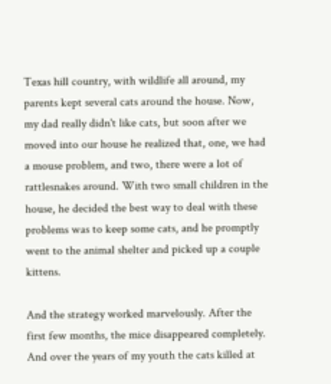Texas hill country, with wildlife all around, my parents kept several cats around the house. Now, my dad really didn't like cats, but soon after we moved into our house he realized that, one, we had a mouse problem, and two, there were a lot of rattlesnakes around. With two small children in the house, he decided the best way to deal with these problems was to keep some cats, and he promptly went to the animal shelter and picked up a couple kittens.

And the strategy worked marvelously. After the first few months, the mice disappeared completely. And over the years of my youth the cats killed at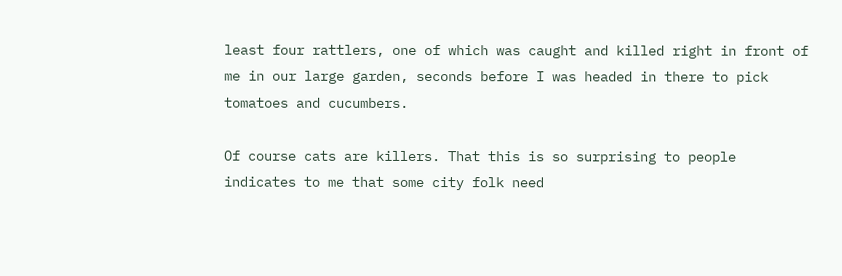least four rattlers, one of which was caught and killed right in front of me in our large garden, seconds before I was headed in there to pick tomatoes and cucumbers.

Of course cats are killers. That this is so surprising to people indicates to me that some city folk need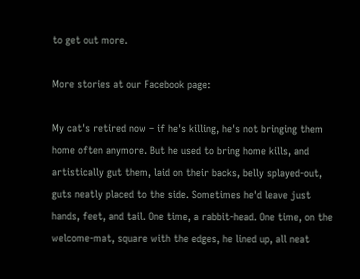to get out more.

More stories at our Facebook page:

My cat's retired now – if he's killing, he's not bringing them home often anymore. But he used to bring home kills, and artistically gut them, laid on their backs, belly splayed-out, guts neatly placed to the side. Sometimes he'd leave just hands, feet, and tail. One time, a rabbit-head. One time, on the welcome-mat, square with the edges, he lined up, all neat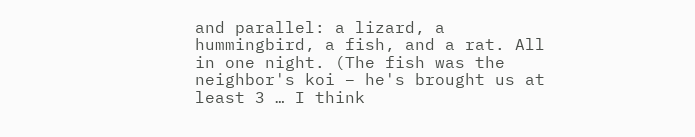and parallel: a lizard, a hummingbird, a fish, and a rat. All in one night. (The fish was the neighbor's koi – he's brought us at least 3 … I think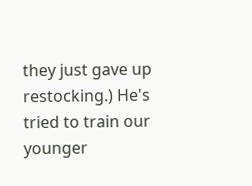they just gave up restocking.) He's tried to train our younger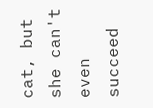cat, but she can't even succeed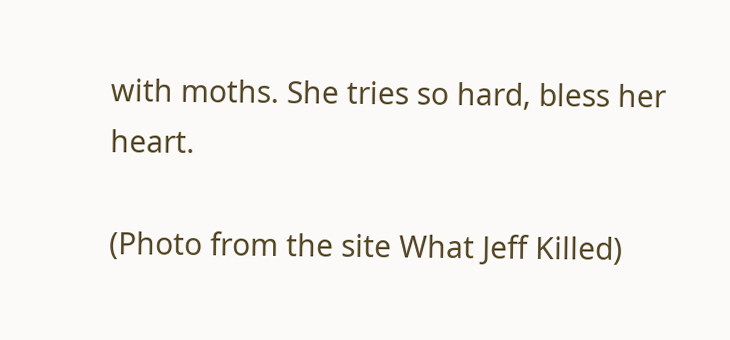with moths. She tries so hard, bless her heart.

(Photo from the site What Jeff Killed)